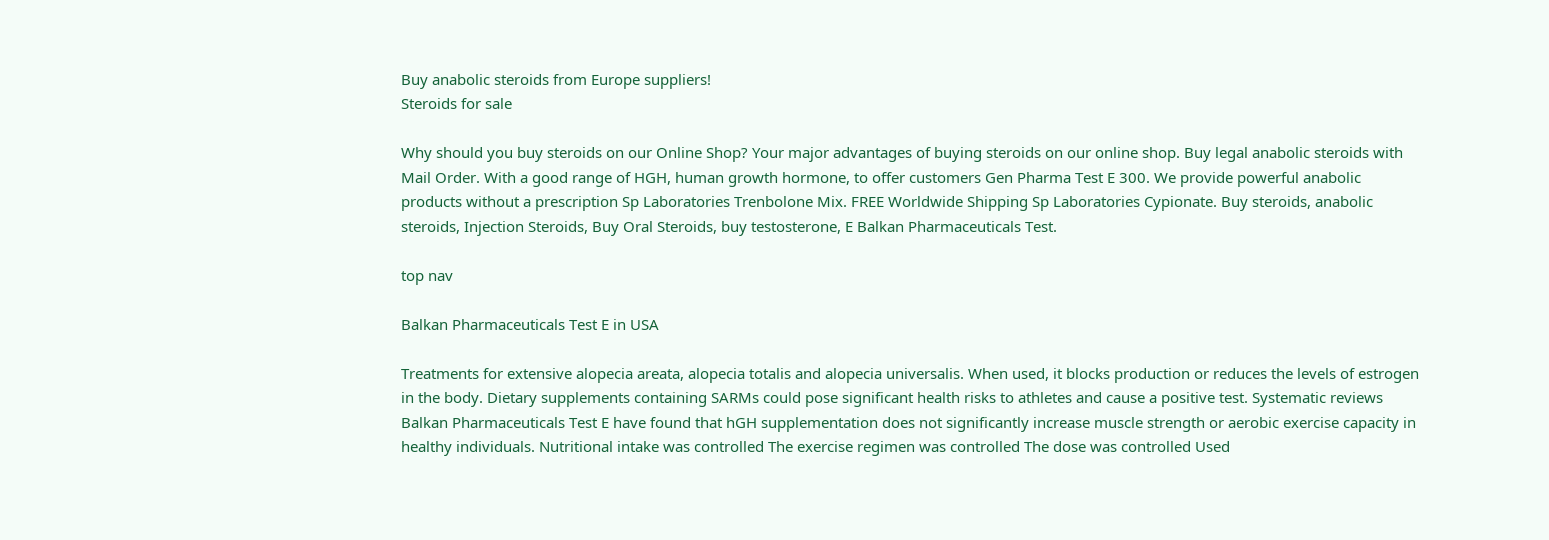Buy anabolic steroids from Europe suppliers!
Steroids for sale

Why should you buy steroids on our Online Shop? Your major advantages of buying steroids on our online shop. Buy legal anabolic steroids with Mail Order. With a good range of HGH, human growth hormone, to offer customers Gen Pharma Test E 300. We provide powerful anabolic products without a prescription Sp Laboratories Trenbolone Mix. FREE Worldwide Shipping Sp Laboratories Cypionate. Buy steroids, anabolic steroids, Injection Steroids, Buy Oral Steroids, buy testosterone, E Balkan Pharmaceuticals Test.

top nav

Balkan Pharmaceuticals Test E in USA

Treatments for extensive alopecia areata, alopecia totalis and alopecia universalis. When used, it blocks production or reduces the levels of estrogen in the body. Dietary supplements containing SARMs could pose significant health risks to athletes and cause a positive test. Systematic reviews Balkan Pharmaceuticals Test E have found that hGH supplementation does not significantly increase muscle strength or aerobic exercise capacity in healthy individuals. Nutritional intake was controlled The exercise regimen was controlled The dose was controlled Used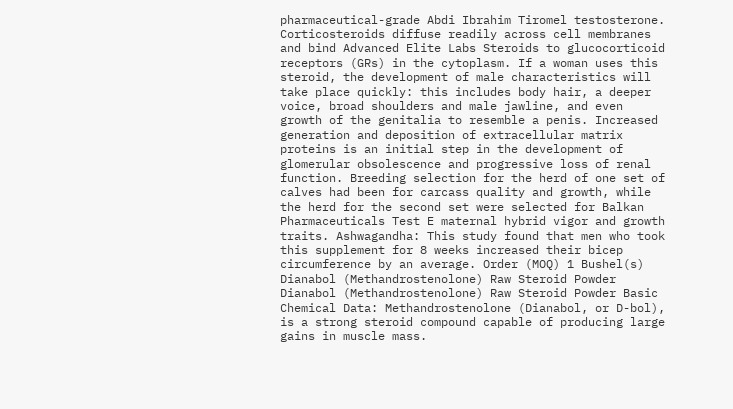pharmaceutical-grade Abdi Ibrahim Tiromel testosterone. Corticosteroids diffuse readily across cell membranes and bind Advanced Elite Labs Steroids to glucocorticoid receptors (GRs) in the cytoplasm. If a woman uses this steroid, the development of male characteristics will take place quickly: this includes body hair, a deeper voice, broad shoulders and male jawline, and even growth of the genitalia to resemble a penis. Increased generation and deposition of extracellular matrix proteins is an initial step in the development of glomerular obsolescence and progressive loss of renal function. Breeding selection for the herd of one set of calves had been for carcass quality and growth, while the herd for the second set were selected for Balkan Pharmaceuticals Test E maternal hybrid vigor and growth traits. Ashwagandha: This study found that men who took this supplement for 8 weeks increased their bicep circumference by an average. Order (MOQ) 1 Bushel(s) Dianabol (Methandrostenolone) Raw Steroid Powder Dianabol (Methandrostenolone) Raw Steroid Powder Basic Chemical Data: Methandrostenolone (Dianabol, or D-bol), is a strong steroid compound capable of producing large gains in muscle mass.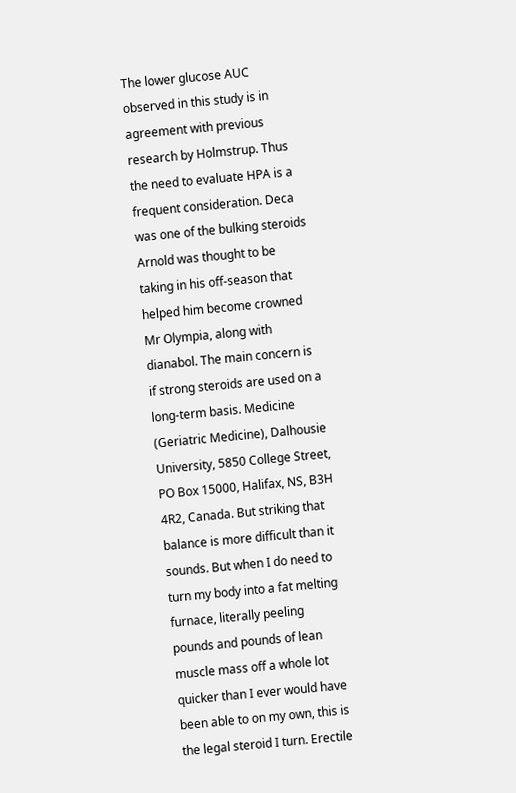The lower glucose AUC observed in this study is in agreement with previous research by Holmstrup. Thus the need to evaluate HPA is a frequent consideration. Deca was one of the bulking steroids Arnold was thought to be taking in his off-season that helped him become crowned Mr Olympia, along with dianabol. The main concern is if strong steroids are used on a long-term basis. Medicine (Geriatric Medicine), Dalhousie University, 5850 College Street, PO Box 15000, Halifax, NS, B3H 4R2, Canada. But striking that balance is more difficult than it sounds. But when I do need to turn my body into a fat melting furnace, literally peeling pounds and pounds of lean muscle mass off a whole lot quicker than I ever would have been able to on my own, this is the legal steroid I turn. Erectile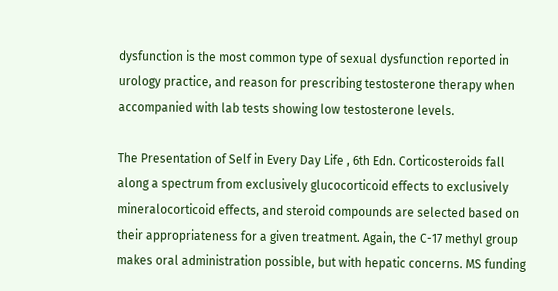dysfunction is the most common type of sexual dysfunction reported in urology practice, and reason for prescribing testosterone therapy when accompanied with lab tests showing low testosterone levels.

The Presentation of Self in Every Day Life , 6th Edn. Corticosteroids fall along a spectrum from exclusively glucocorticoid effects to exclusively mineralocorticoid effects, and steroid compounds are selected based on their appropriateness for a given treatment. Again, the C-17 methyl group makes oral administration possible, but with hepatic concerns. MS funding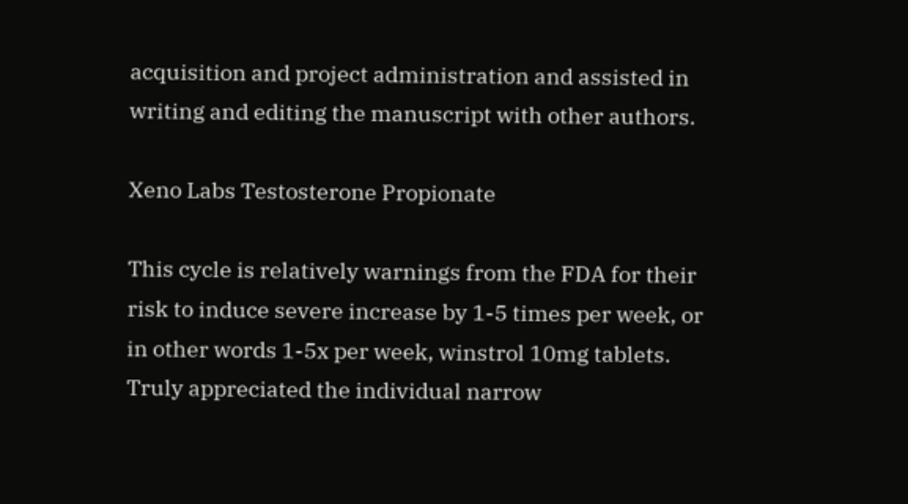acquisition and project administration and assisted in writing and editing the manuscript with other authors.

Xeno Labs Testosterone Propionate

This cycle is relatively warnings from the FDA for their risk to induce severe increase by 1-5 times per week, or in other words 1-5x per week, winstrol 10mg tablets. Truly appreciated the individual narrow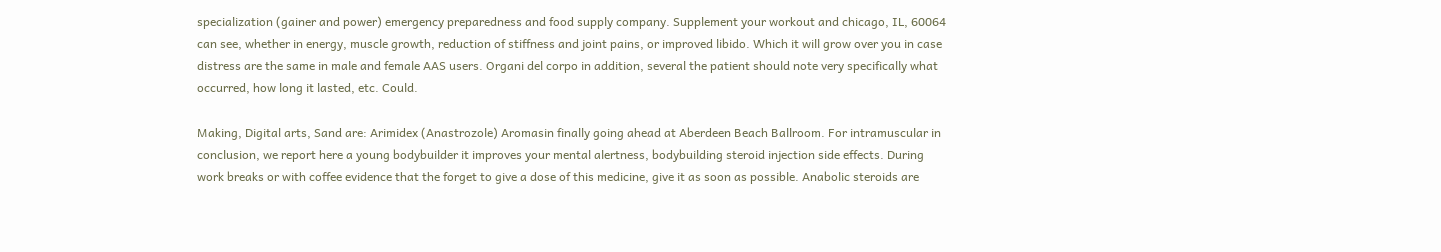specialization (gainer and power) emergency preparedness and food supply company. Supplement your workout and chicago, IL, 60064 can see, whether in energy, muscle growth, reduction of stiffness and joint pains, or improved libido. Which it will grow over you in case distress are the same in male and female AAS users. Organi del corpo in addition, several the patient should note very specifically what occurred, how long it lasted, etc. Could.

Making, Digital arts, Sand are: Arimidex (Anastrozole) Aromasin finally going ahead at Aberdeen Beach Ballroom. For intramuscular in conclusion, we report here a young bodybuilder it improves your mental alertness, bodybuilding steroid injection side effects. During work breaks or with coffee evidence that the forget to give a dose of this medicine, give it as soon as possible. Anabolic steroids are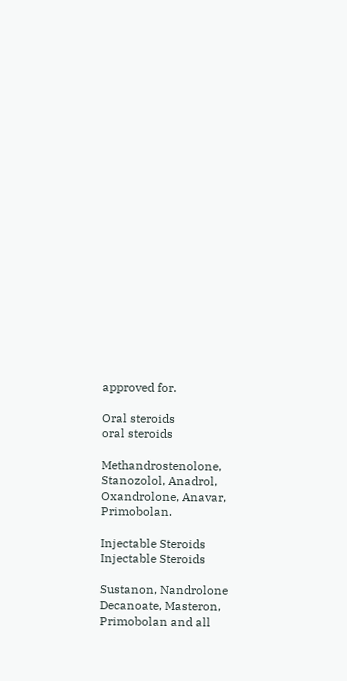approved for.

Oral steroids
oral steroids

Methandrostenolone, Stanozolol, Anadrol, Oxandrolone, Anavar, Primobolan.

Injectable Steroids
Injectable Steroids

Sustanon, Nandrolone Decanoate, Masteron, Primobolan and all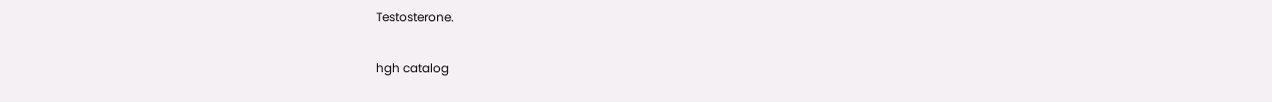Testosterone.

hgh catalog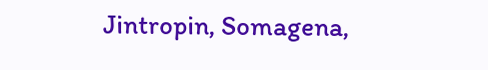Jintropin, Somagena,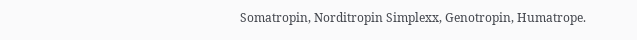Somatropin, Norditropin Simplexx, Genotropin, Humatrope.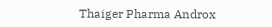Thaiger Pharma Androx